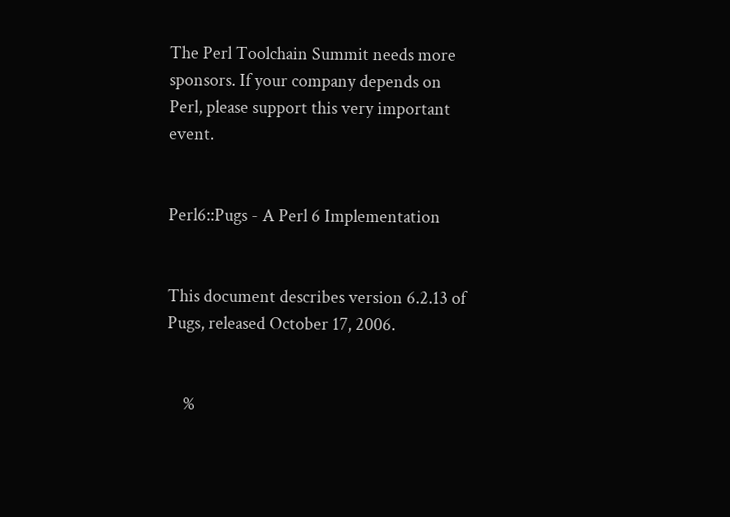The Perl Toolchain Summit needs more sponsors. If your company depends on Perl, please support this very important event.


Perl6::Pugs - A Perl 6 Implementation


This document describes version 6.2.13 of Pugs, released October 17, 2006.


    %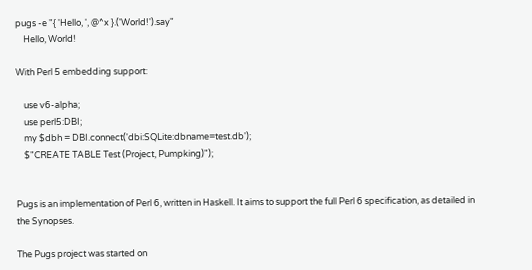pugs -e "{ 'Hello, ', @^x }.('World!').say"
    Hello, World!

With Perl 5 embedding support:

    use v6-alpha;
    use perl5:DBI;
    my $dbh = DBI.connect('dbi:SQLite:dbname=test.db');
    $"CREATE TABLE Test (Project, Pumpking)");


Pugs is an implementation of Perl 6, written in Haskell. It aims to support the full Perl 6 specification, as detailed in the Synopses.

The Pugs project was started on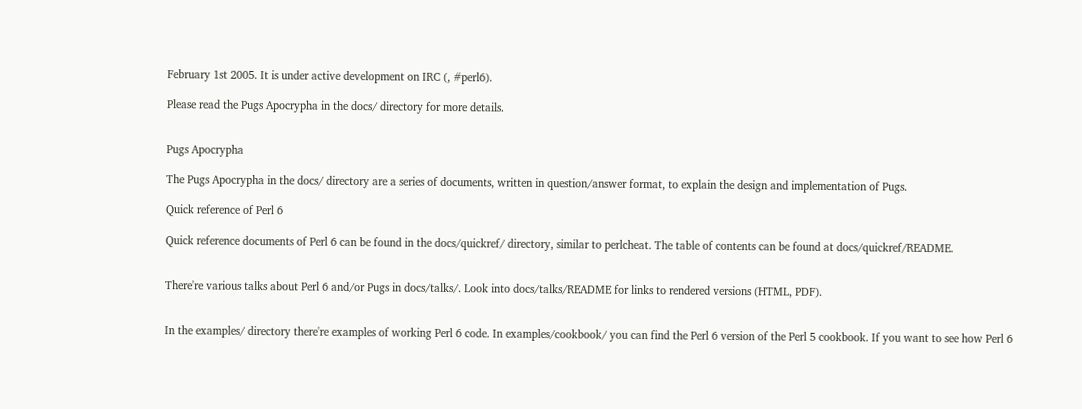February 1st 2005. It is under active development on IRC (, #perl6).

Please read the Pugs Apocrypha in the docs/ directory for more details.


Pugs Apocrypha

The Pugs Apocrypha in the docs/ directory are a series of documents, written in question/answer format, to explain the design and implementation of Pugs.

Quick reference of Perl 6

Quick reference documents of Perl 6 can be found in the docs/quickref/ directory, similar to perlcheat. The table of contents can be found at docs/quickref/README.


There're various talks about Perl 6 and/or Pugs in docs/talks/. Look into docs/talks/README for links to rendered versions (HTML, PDF).


In the examples/ directory there're examples of working Perl 6 code. In examples/cookbook/ you can find the Perl 6 version of the Perl 5 cookbook. If you want to see how Perl 6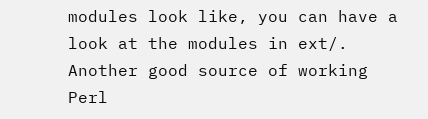modules look like, you can have a look at the modules in ext/. Another good source of working Perl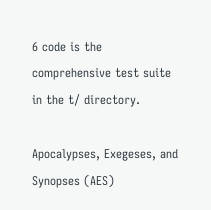6 code is the comprehensive test suite in the t/ directory.

Apocalypses, Exegeses, and Synopses (AES)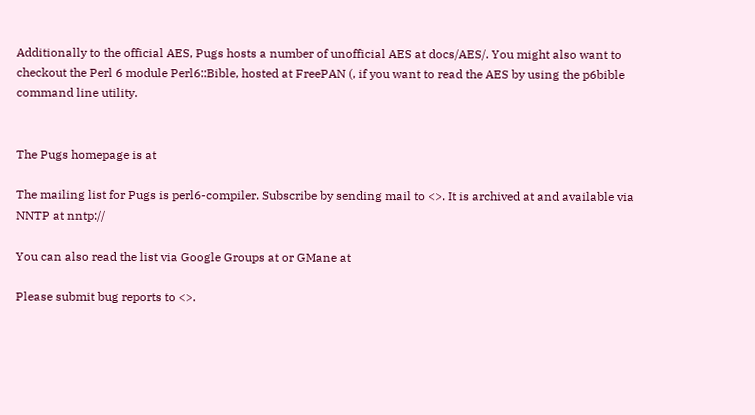Additionally to the official AES, Pugs hosts a number of unofficial AES at docs/AES/. You might also want to checkout the Perl 6 module Perl6::Bible, hosted at FreePAN (, if you want to read the AES by using the p6bible command line utility.


The Pugs homepage is at

The mailing list for Pugs is perl6-compiler. Subscribe by sending mail to <>. It is archived at and available via NNTP at nntp://

You can also read the list via Google Groups at or GMane at

Please submit bug reports to <>.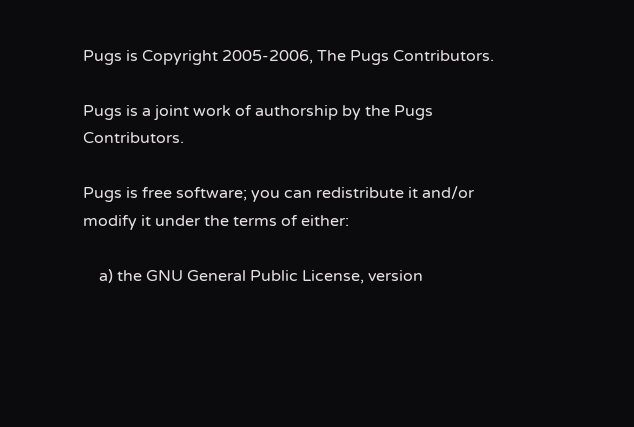Pugs is Copyright 2005-2006, The Pugs Contributors.

Pugs is a joint work of authorship by the Pugs Contributors.

Pugs is free software; you can redistribute it and/or modify it under the terms of either:

    a) the GNU General Public License, version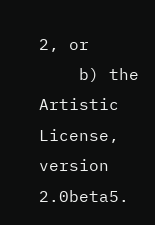2, or
    b) the Artistic License, version 2.0beta5.